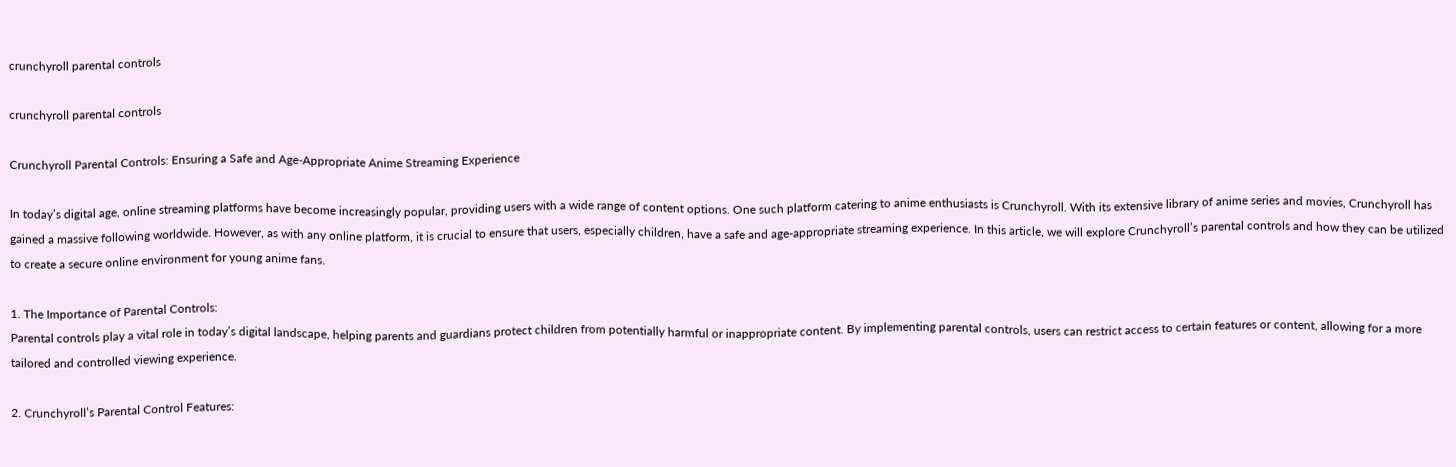crunchyroll parental controls

crunchyroll parental controls

Crunchyroll Parental Controls: Ensuring a Safe and Age-Appropriate Anime Streaming Experience

In today’s digital age, online streaming platforms have become increasingly popular, providing users with a wide range of content options. One such platform catering to anime enthusiasts is Crunchyroll. With its extensive library of anime series and movies, Crunchyroll has gained a massive following worldwide. However, as with any online platform, it is crucial to ensure that users, especially children, have a safe and age-appropriate streaming experience. In this article, we will explore Crunchyroll’s parental controls and how they can be utilized to create a secure online environment for young anime fans.

1. The Importance of Parental Controls:
Parental controls play a vital role in today’s digital landscape, helping parents and guardians protect children from potentially harmful or inappropriate content. By implementing parental controls, users can restrict access to certain features or content, allowing for a more tailored and controlled viewing experience.

2. Crunchyroll’s Parental Control Features: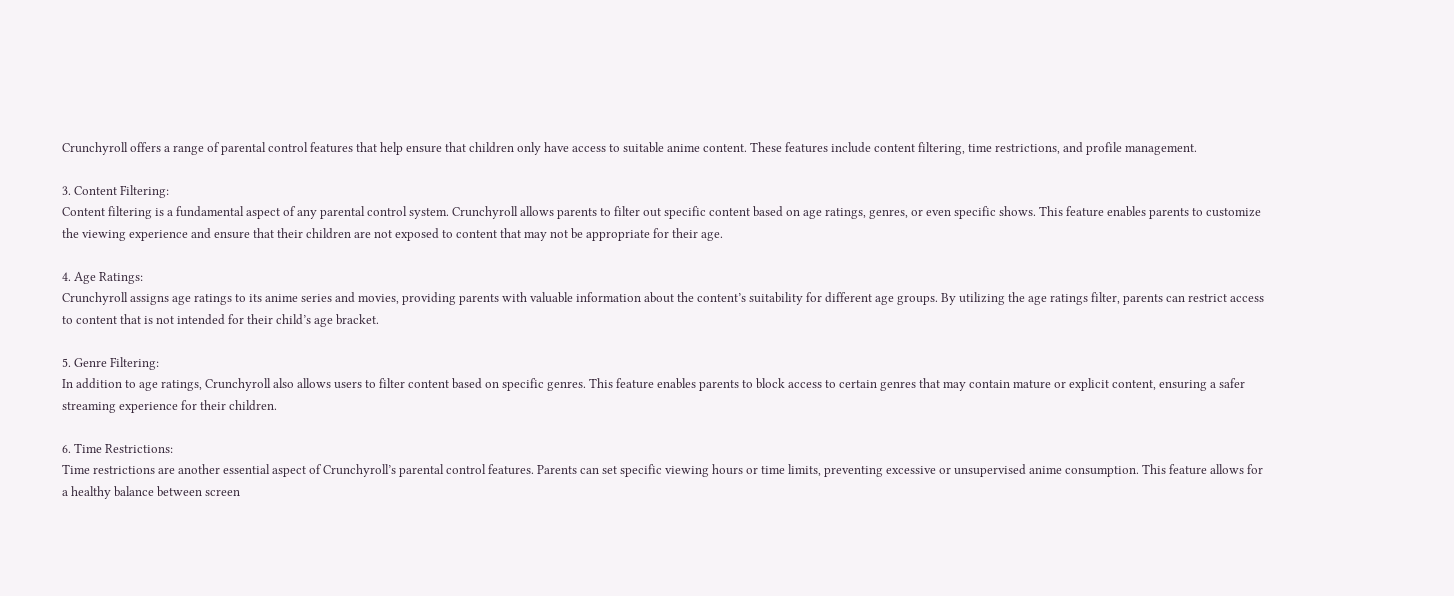Crunchyroll offers a range of parental control features that help ensure that children only have access to suitable anime content. These features include content filtering, time restrictions, and profile management.

3. Content Filtering:
Content filtering is a fundamental aspect of any parental control system. Crunchyroll allows parents to filter out specific content based on age ratings, genres, or even specific shows. This feature enables parents to customize the viewing experience and ensure that their children are not exposed to content that may not be appropriate for their age.

4. Age Ratings:
Crunchyroll assigns age ratings to its anime series and movies, providing parents with valuable information about the content’s suitability for different age groups. By utilizing the age ratings filter, parents can restrict access to content that is not intended for their child’s age bracket.

5. Genre Filtering:
In addition to age ratings, Crunchyroll also allows users to filter content based on specific genres. This feature enables parents to block access to certain genres that may contain mature or explicit content, ensuring a safer streaming experience for their children.

6. Time Restrictions:
Time restrictions are another essential aspect of Crunchyroll’s parental control features. Parents can set specific viewing hours or time limits, preventing excessive or unsupervised anime consumption. This feature allows for a healthy balance between screen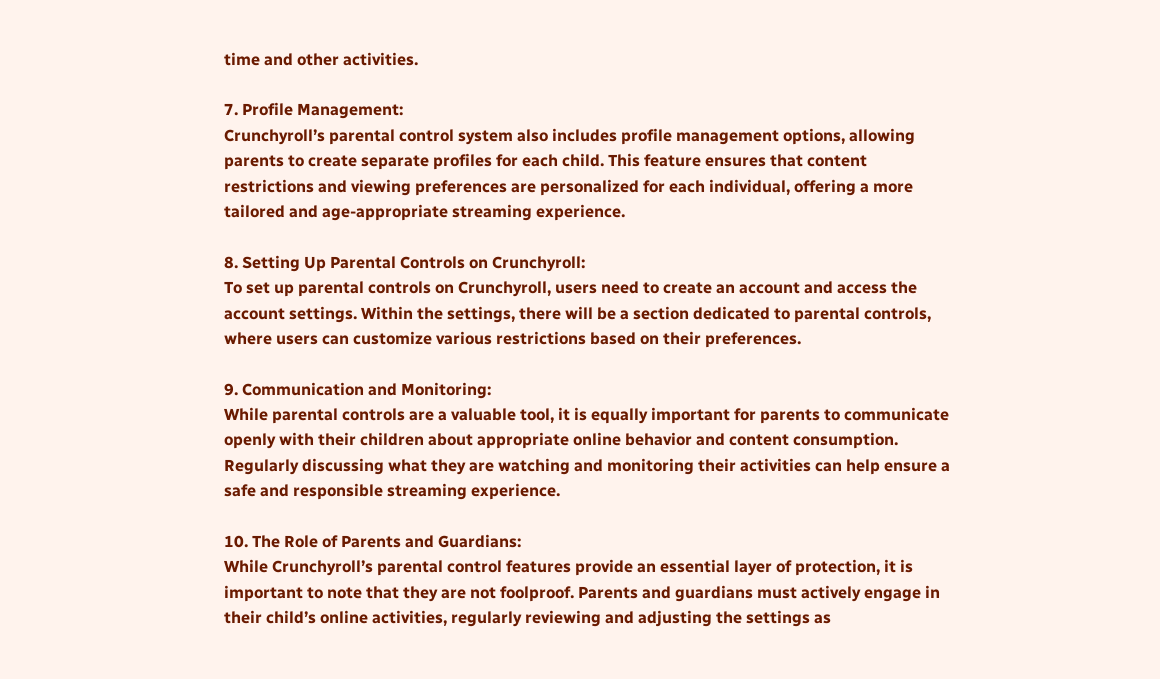time and other activities.

7. Profile Management:
Crunchyroll’s parental control system also includes profile management options, allowing parents to create separate profiles for each child. This feature ensures that content restrictions and viewing preferences are personalized for each individual, offering a more tailored and age-appropriate streaming experience.

8. Setting Up Parental Controls on Crunchyroll:
To set up parental controls on Crunchyroll, users need to create an account and access the account settings. Within the settings, there will be a section dedicated to parental controls, where users can customize various restrictions based on their preferences.

9. Communication and Monitoring:
While parental controls are a valuable tool, it is equally important for parents to communicate openly with their children about appropriate online behavior and content consumption. Regularly discussing what they are watching and monitoring their activities can help ensure a safe and responsible streaming experience.

10. The Role of Parents and Guardians:
While Crunchyroll’s parental control features provide an essential layer of protection, it is important to note that they are not foolproof. Parents and guardians must actively engage in their child’s online activities, regularly reviewing and adjusting the settings as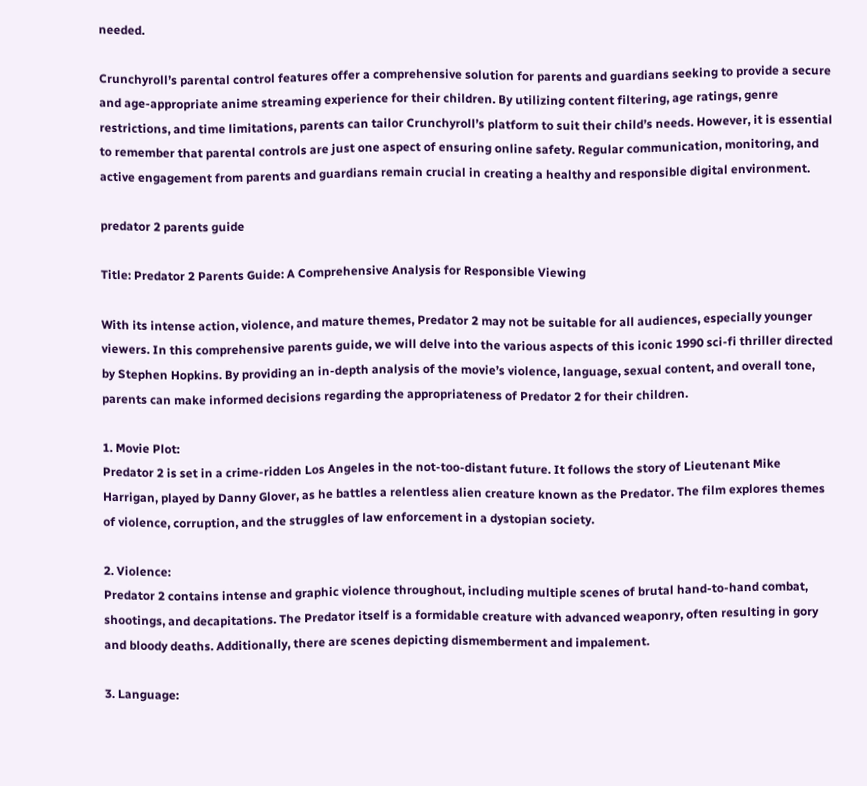needed.

Crunchyroll’s parental control features offer a comprehensive solution for parents and guardians seeking to provide a secure and age-appropriate anime streaming experience for their children. By utilizing content filtering, age ratings, genre restrictions, and time limitations, parents can tailor Crunchyroll’s platform to suit their child’s needs. However, it is essential to remember that parental controls are just one aspect of ensuring online safety. Regular communication, monitoring, and active engagement from parents and guardians remain crucial in creating a healthy and responsible digital environment.

predator 2 parents guide

Title: Predator 2 Parents Guide: A Comprehensive Analysis for Responsible Viewing

With its intense action, violence, and mature themes, Predator 2 may not be suitable for all audiences, especially younger viewers. In this comprehensive parents guide, we will delve into the various aspects of this iconic 1990 sci-fi thriller directed by Stephen Hopkins. By providing an in-depth analysis of the movie’s violence, language, sexual content, and overall tone, parents can make informed decisions regarding the appropriateness of Predator 2 for their children.

1. Movie Plot:
Predator 2 is set in a crime-ridden Los Angeles in the not-too-distant future. It follows the story of Lieutenant Mike Harrigan, played by Danny Glover, as he battles a relentless alien creature known as the Predator. The film explores themes of violence, corruption, and the struggles of law enforcement in a dystopian society.

2. Violence:
Predator 2 contains intense and graphic violence throughout, including multiple scenes of brutal hand-to-hand combat, shootings, and decapitations. The Predator itself is a formidable creature with advanced weaponry, often resulting in gory and bloody deaths. Additionally, there are scenes depicting dismemberment and impalement.

3. Language: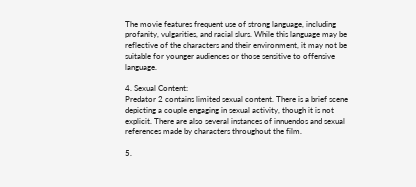The movie features frequent use of strong language, including profanity, vulgarities, and racial slurs. While this language may be reflective of the characters and their environment, it may not be suitable for younger audiences or those sensitive to offensive language.

4. Sexual Content:
Predator 2 contains limited sexual content. There is a brief scene depicting a couple engaging in sexual activity, though it is not explicit. There are also several instances of innuendos and sexual references made by characters throughout the film.

5.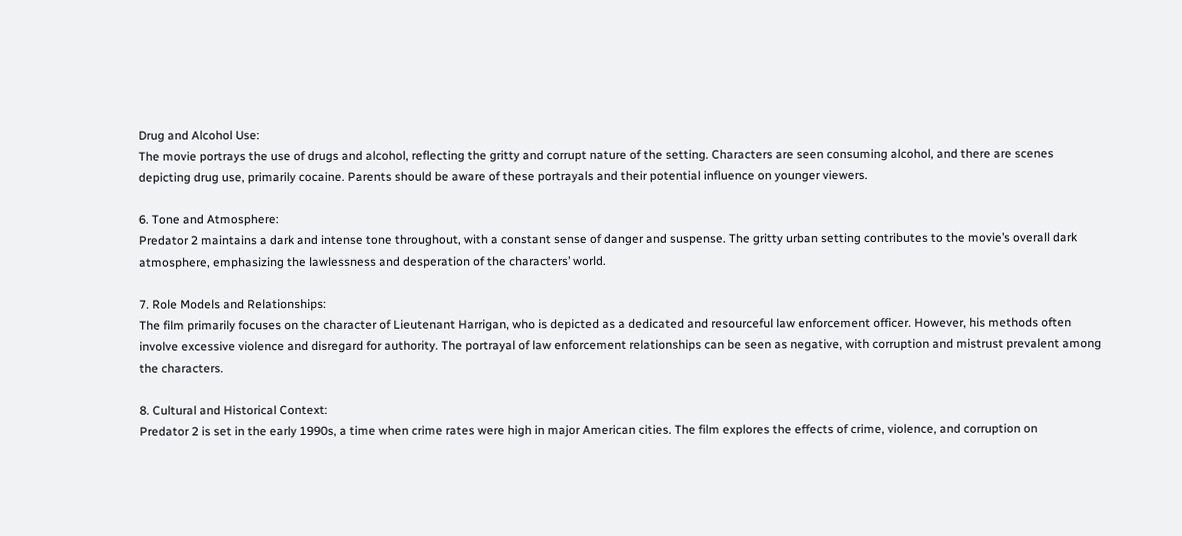Drug and Alcohol Use:
The movie portrays the use of drugs and alcohol, reflecting the gritty and corrupt nature of the setting. Characters are seen consuming alcohol, and there are scenes depicting drug use, primarily cocaine. Parents should be aware of these portrayals and their potential influence on younger viewers.

6. Tone and Atmosphere:
Predator 2 maintains a dark and intense tone throughout, with a constant sense of danger and suspense. The gritty urban setting contributes to the movie’s overall dark atmosphere, emphasizing the lawlessness and desperation of the characters’ world.

7. Role Models and Relationships:
The film primarily focuses on the character of Lieutenant Harrigan, who is depicted as a dedicated and resourceful law enforcement officer. However, his methods often involve excessive violence and disregard for authority. The portrayal of law enforcement relationships can be seen as negative, with corruption and mistrust prevalent among the characters.

8. Cultural and Historical Context:
Predator 2 is set in the early 1990s, a time when crime rates were high in major American cities. The film explores the effects of crime, violence, and corruption on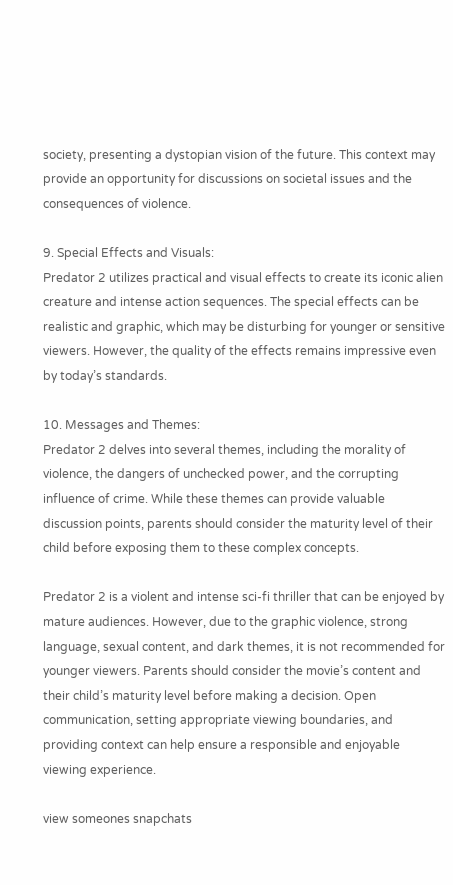society, presenting a dystopian vision of the future. This context may provide an opportunity for discussions on societal issues and the consequences of violence.

9. Special Effects and Visuals:
Predator 2 utilizes practical and visual effects to create its iconic alien creature and intense action sequences. The special effects can be realistic and graphic, which may be disturbing for younger or sensitive viewers. However, the quality of the effects remains impressive even by today’s standards.

10. Messages and Themes:
Predator 2 delves into several themes, including the morality of violence, the dangers of unchecked power, and the corrupting influence of crime. While these themes can provide valuable discussion points, parents should consider the maturity level of their child before exposing them to these complex concepts.

Predator 2 is a violent and intense sci-fi thriller that can be enjoyed by mature audiences. However, due to the graphic violence, strong language, sexual content, and dark themes, it is not recommended for younger viewers. Parents should consider the movie’s content and their child’s maturity level before making a decision. Open communication, setting appropriate viewing boundaries, and providing context can help ensure a responsible and enjoyable viewing experience.

view someones snapchats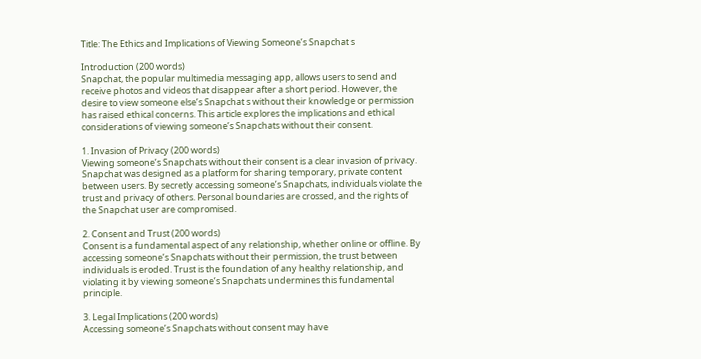Title: The Ethics and Implications of Viewing Someone’s Snapchat s

Introduction (200 words)
Snapchat, the popular multimedia messaging app, allows users to send and receive photos and videos that disappear after a short period. However, the desire to view someone else’s Snapchat s without their knowledge or permission has raised ethical concerns. This article explores the implications and ethical considerations of viewing someone’s Snapchats without their consent.

1. Invasion of Privacy (200 words)
Viewing someone’s Snapchats without their consent is a clear invasion of privacy. Snapchat was designed as a platform for sharing temporary, private content between users. By secretly accessing someone’s Snapchats, individuals violate the trust and privacy of others. Personal boundaries are crossed, and the rights of the Snapchat user are compromised.

2. Consent and Trust (200 words)
Consent is a fundamental aspect of any relationship, whether online or offline. By accessing someone’s Snapchats without their permission, the trust between individuals is eroded. Trust is the foundation of any healthy relationship, and violating it by viewing someone’s Snapchats undermines this fundamental principle.

3. Legal Implications (200 words)
Accessing someone’s Snapchats without consent may have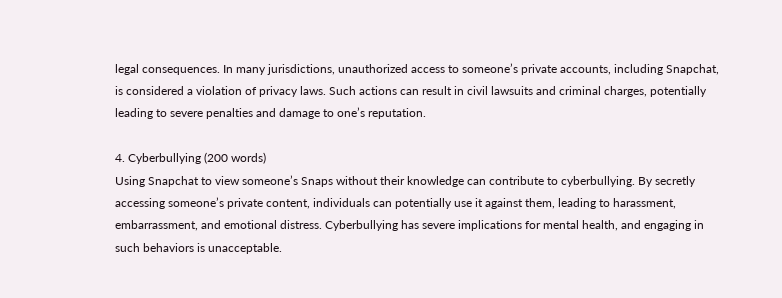legal consequences. In many jurisdictions, unauthorized access to someone’s private accounts, including Snapchat, is considered a violation of privacy laws. Such actions can result in civil lawsuits and criminal charges, potentially leading to severe penalties and damage to one’s reputation.

4. Cyberbullying (200 words)
Using Snapchat to view someone’s Snaps without their knowledge can contribute to cyberbullying. By secretly accessing someone’s private content, individuals can potentially use it against them, leading to harassment, embarrassment, and emotional distress. Cyberbullying has severe implications for mental health, and engaging in such behaviors is unacceptable.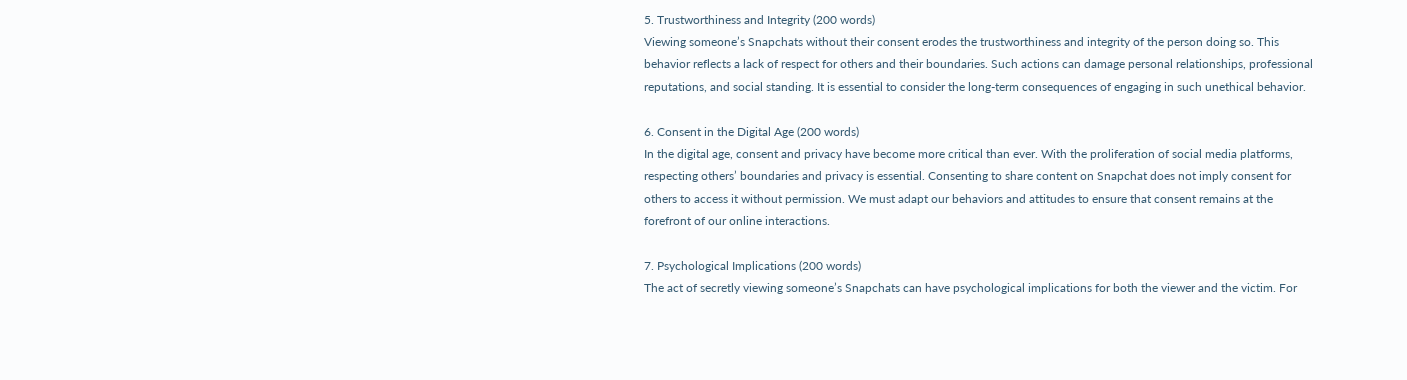5. Trustworthiness and Integrity (200 words)
Viewing someone’s Snapchats without their consent erodes the trustworthiness and integrity of the person doing so. This behavior reflects a lack of respect for others and their boundaries. Such actions can damage personal relationships, professional reputations, and social standing. It is essential to consider the long-term consequences of engaging in such unethical behavior.

6. Consent in the Digital Age (200 words)
In the digital age, consent and privacy have become more critical than ever. With the proliferation of social media platforms, respecting others’ boundaries and privacy is essential. Consenting to share content on Snapchat does not imply consent for others to access it without permission. We must adapt our behaviors and attitudes to ensure that consent remains at the forefront of our online interactions.

7. Psychological Implications (200 words)
The act of secretly viewing someone’s Snapchats can have psychological implications for both the viewer and the victim. For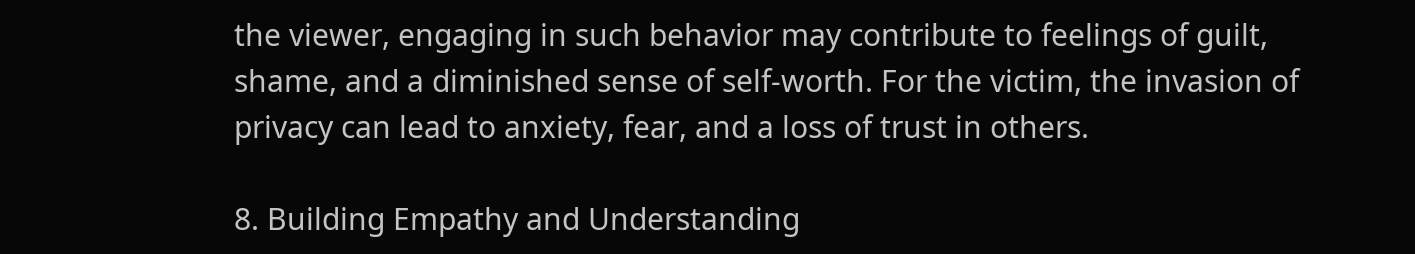the viewer, engaging in such behavior may contribute to feelings of guilt, shame, and a diminished sense of self-worth. For the victim, the invasion of privacy can lead to anxiety, fear, and a loss of trust in others.

8. Building Empathy and Understanding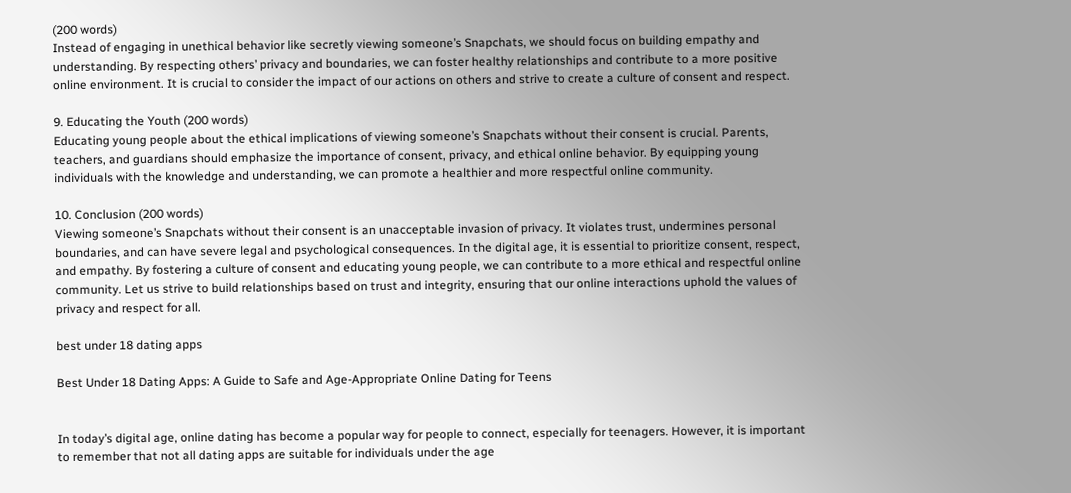(200 words)
Instead of engaging in unethical behavior like secretly viewing someone’s Snapchats, we should focus on building empathy and understanding. By respecting others’ privacy and boundaries, we can foster healthy relationships and contribute to a more positive online environment. It is crucial to consider the impact of our actions on others and strive to create a culture of consent and respect.

9. Educating the Youth (200 words)
Educating young people about the ethical implications of viewing someone’s Snapchats without their consent is crucial. Parents, teachers, and guardians should emphasize the importance of consent, privacy, and ethical online behavior. By equipping young individuals with the knowledge and understanding, we can promote a healthier and more respectful online community.

10. Conclusion (200 words)
Viewing someone’s Snapchats without their consent is an unacceptable invasion of privacy. It violates trust, undermines personal boundaries, and can have severe legal and psychological consequences. In the digital age, it is essential to prioritize consent, respect, and empathy. By fostering a culture of consent and educating young people, we can contribute to a more ethical and respectful online community. Let us strive to build relationships based on trust and integrity, ensuring that our online interactions uphold the values of privacy and respect for all.

best under 18 dating apps

Best Under 18 Dating Apps: A Guide to Safe and Age-Appropriate Online Dating for Teens


In today’s digital age, online dating has become a popular way for people to connect, especially for teenagers. However, it is important to remember that not all dating apps are suitable for individuals under the age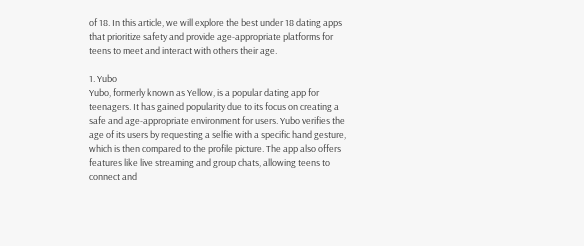of 18. In this article, we will explore the best under 18 dating apps that prioritize safety and provide age-appropriate platforms for teens to meet and interact with others their age.

1. Yubo
Yubo, formerly known as Yellow, is a popular dating app for teenagers. It has gained popularity due to its focus on creating a safe and age-appropriate environment for users. Yubo verifies the age of its users by requesting a selfie with a specific hand gesture, which is then compared to the profile picture. The app also offers features like live streaming and group chats, allowing teens to connect and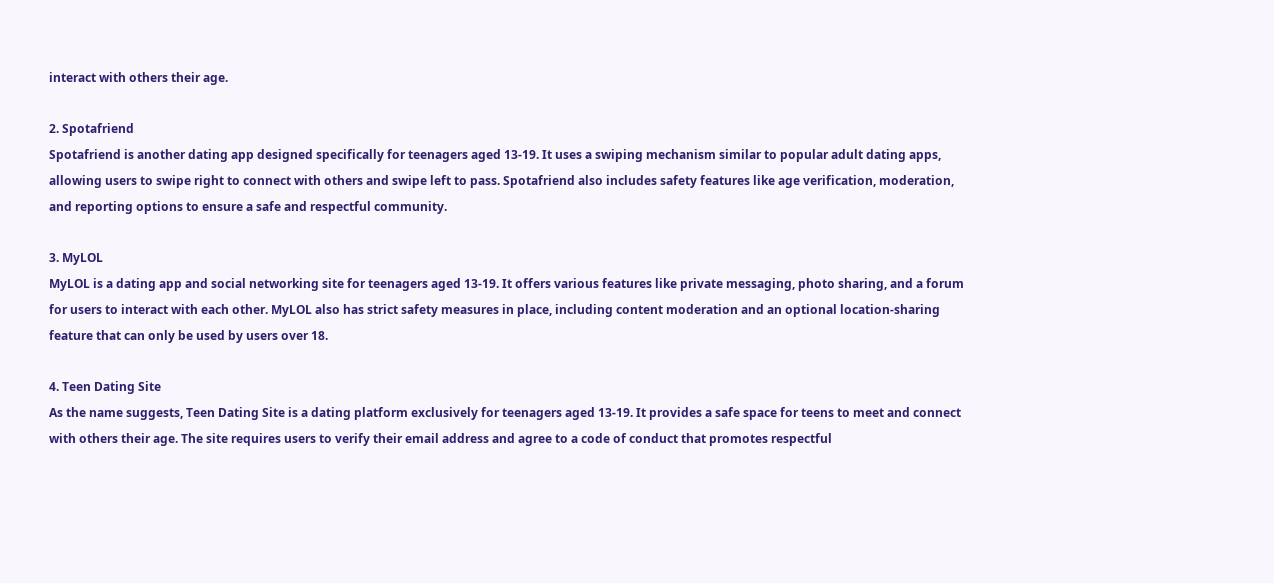interact with others their age.

2. Spotafriend
Spotafriend is another dating app designed specifically for teenagers aged 13-19. It uses a swiping mechanism similar to popular adult dating apps, allowing users to swipe right to connect with others and swipe left to pass. Spotafriend also includes safety features like age verification, moderation, and reporting options to ensure a safe and respectful community.

3. MyLOL
MyLOL is a dating app and social networking site for teenagers aged 13-19. It offers various features like private messaging, photo sharing, and a forum for users to interact with each other. MyLOL also has strict safety measures in place, including content moderation and an optional location-sharing feature that can only be used by users over 18.

4. Teen Dating Site
As the name suggests, Teen Dating Site is a dating platform exclusively for teenagers aged 13-19. It provides a safe space for teens to meet and connect with others their age. The site requires users to verify their email address and agree to a code of conduct that promotes respectful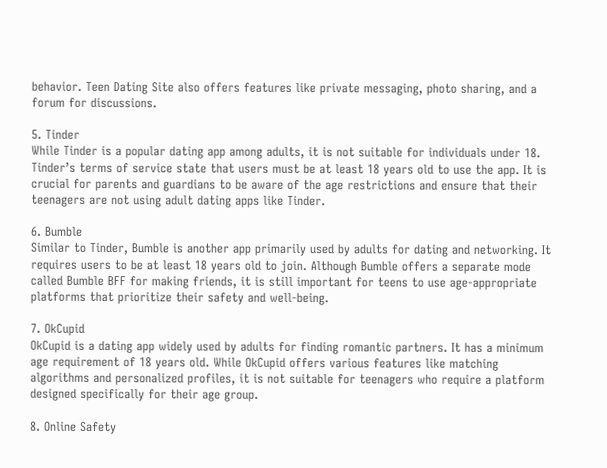behavior. Teen Dating Site also offers features like private messaging, photo sharing, and a forum for discussions.

5. Tinder
While Tinder is a popular dating app among adults, it is not suitable for individuals under 18. Tinder’s terms of service state that users must be at least 18 years old to use the app. It is crucial for parents and guardians to be aware of the age restrictions and ensure that their teenagers are not using adult dating apps like Tinder.

6. Bumble
Similar to Tinder, Bumble is another app primarily used by adults for dating and networking. It requires users to be at least 18 years old to join. Although Bumble offers a separate mode called Bumble BFF for making friends, it is still important for teens to use age-appropriate platforms that prioritize their safety and well-being.

7. OkCupid
OkCupid is a dating app widely used by adults for finding romantic partners. It has a minimum age requirement of 18 years old. While OkCupid offers various features like matching algorithms and personalized profiles, it is not suitable for teenagers who require a platform designed specifically for their age group.

8. Online Safety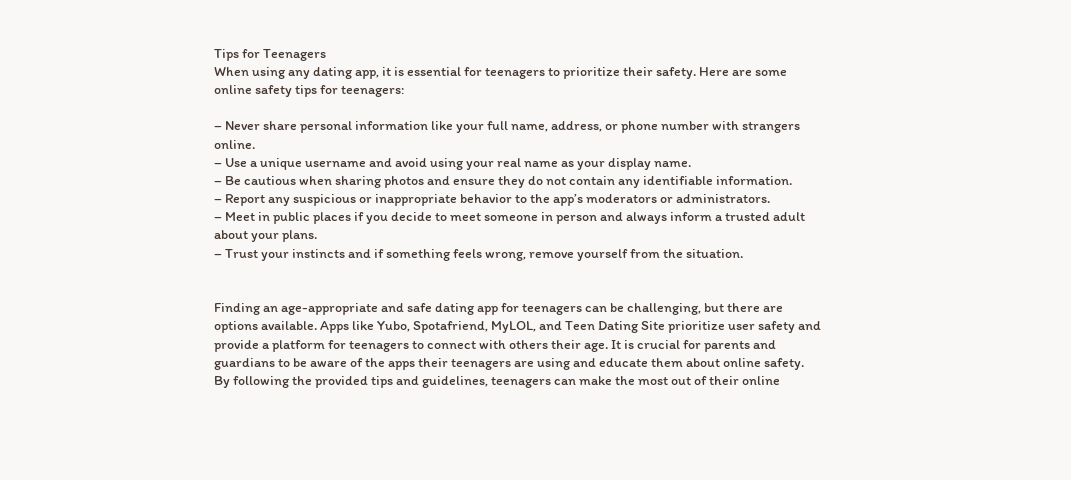Tips for Teenagers
When using any dating app, it is essential for teenagers to prioritize their safety. Here are some online safety tips for teenagers:

– Never share personal information like your full name, address, or phone number with strangers online.
– Use a unique username and avoid using your real name as your display name.
– Be cautious when sharing photos and ensure they do not contain any identifiable information.
– Report any suspicious or inappropriate behavior to the app’s moderators or administrators.
– Meet in public places if you decide to meet someone in person and always inform a trusted adult about your plans.
– Trust your instincts and if something feels wrong, remove yourself from the situation.


Finding an age-appropriate and safe dating app for teenagers can be challenging, but there are options available. Apps like Yubo, Spotafriend, MyLOL, and Teen Dating Site prioritize user safety and provide a platform for teenagers to connect with others their age. It is crucial for parents and guardians to be aware of the apps their teenagers are using and educate them about online safety. By following the provided tips and guidelines, teenagers can make the most out of their online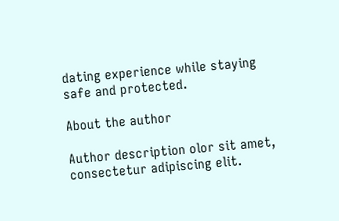dating experience while staying safe and protected.

About the author

Author description olor sit amet, consectetur adipiscing elit.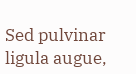Sed pulvinar ligula augue,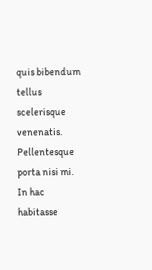quis bibendum tellus scelerisque venenatis. Pellentesque porta nisi mi. In hac habitasse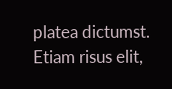platea dictumst. Etiam risus elit,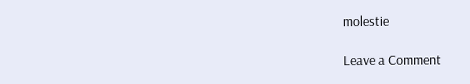molestie

Leave a Comment